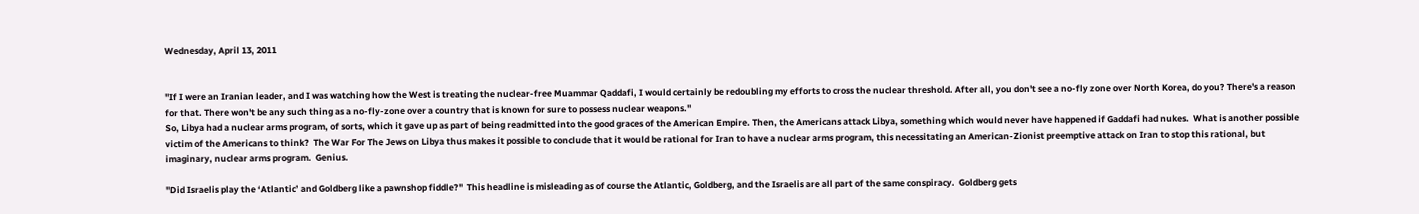Wednesday, April 13, 2011


"If I were an Iranian leader, and I was watching how the West is treating the nuclear-free Muammar Qaddafi, I would certainly be redoubling my efforts to cross the nuclear threshold. After all, you don't see a no-fly zone over North Korea, do you? There's a reason for that. There won't be any such thing as a no-fly-zone over a country that is known for sure to possess nuclear weapons."
So, Libya had a nuclear arms program, of sorts, which it gave up as part of being readmitted into the good graces of the American Empire. Then, the Americans attack Libya, something which would never have happened if Gaddafi had nukes.  What is another possible victim of the Americans to think?  The War For The Jews on Libya thus makes it possible to conclude that it would be rational for Iran to have a nuclear arms program, this necessitating an American-Zionist preemptive attack on Iran to stop this rational, but imaginary, nuclear arms program.  Genius.

"Did Israelis play the ‘Atlantic’ and Goldberg like a pawnshop fiddle?"  This headline is misleading as of course the Atlantic, Goldberg, and the Israelis are all part of the same conspiracy.  Goldberg gets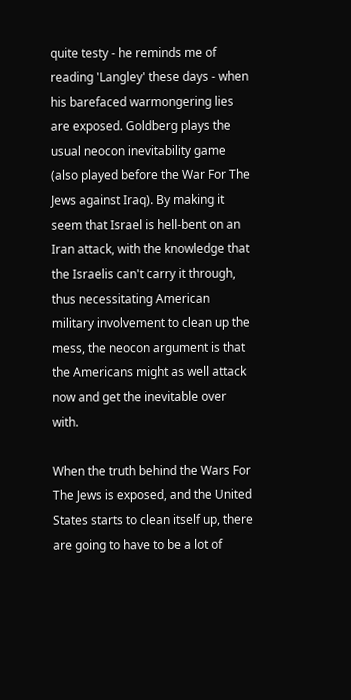quite testy - he reminds me of reading 'Langley' these days - when his barefaced warmongering lies are exposed. Goldberg plays the usual neocon inevitability game (also played before the War For The Jews against Iraq). By making it seem that Israel is hell-bent on an Iran attack, with the knowledge that the Israelis can't carry it through, thus necessitating American military involvement to clean up the mess, the neocon argument is that the Americans might as well attack now and get the inevitable over with.

When the truth behind the Wars For The Jews is exposed, and the United States starts to clean itself up, there are going to have to be a lot of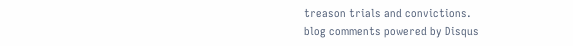treason trials and convictions.
blog comments powered by Disqus